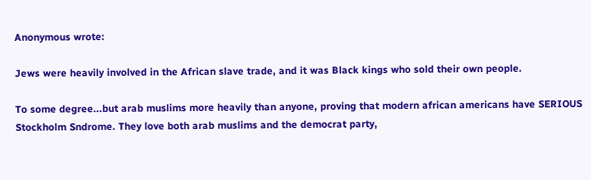Anonymous wrote:

Jews were heavily involved in the African slave trade, and it was Black kings who sold their own people.

To some degree...but arab muslims more heavily than anyone, proving that modern african americans have SERIOUS Stockholm Sndrome. They love both arab muslims and the democrat party,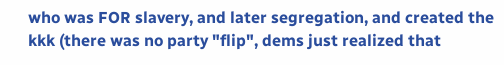who was FOR slavery, and later segregation, and created the kkk (there was no party "flip", dems just realized that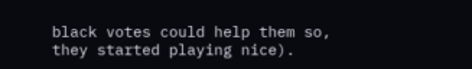black votes could help them so, they started playing nice).